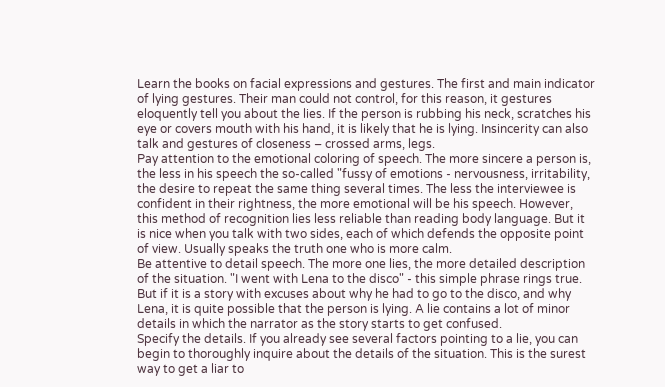Learn the books on facial expressions and gestures. The first and main indicator of lying gestures. Their man could not control, for this reason, it gestures eloquently tell you about the lies. If the person is rubbing his neck, scratches his eye or covers mouth with his hand, it is likely that he is lying. Insincerity can also talk and gestures of closeness – crossed arms, legs.
Pay attention to the emotional coloring of speech. The more sincere a person is, the less in his speech the so-called "fussy of emotions - nervousness, irritability, the desire to repeat the same thing several times. The less the interviewee is confident in their rightness, the more emotional will be his speech. However, this method of recognition lies less reliable than reading body language. But it is nice when you talk with two sides, each of which defends the opposite point of view. Usually speaks the truth one who is more calm.
Be attentive to detail speech. The more one lies, the more detailed description of the situation. "I went with Lena to the disco" - this simple phrase rings true. But if it is a story with excuses about why he had to go to the disco, and why Lena, it is quite possible that the person is lying. A lie contains a lot of minor details in which the narrator as the story starts to get confused.
Specify the details. If you already see several factors pointing to a lie, you can begin to thoroughly inquire about the details of the situation. This is the surest way to get a liar to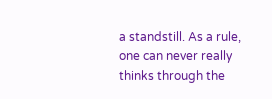a standstill. As a rule, one can never really thinks through the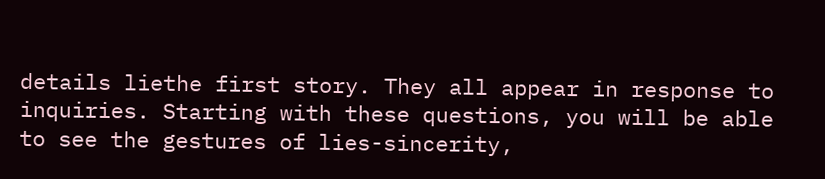details liethe first story. They all appear in response to inquiries. Starting with these questions, you will be able to see the gestures of lies-sincerity,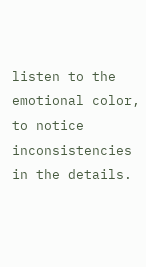listen to the emotional color, to notice inconsistencies in the details.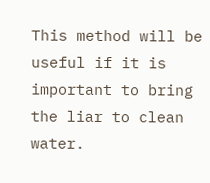This method will be useful if it is important to bring the liar to clean water.